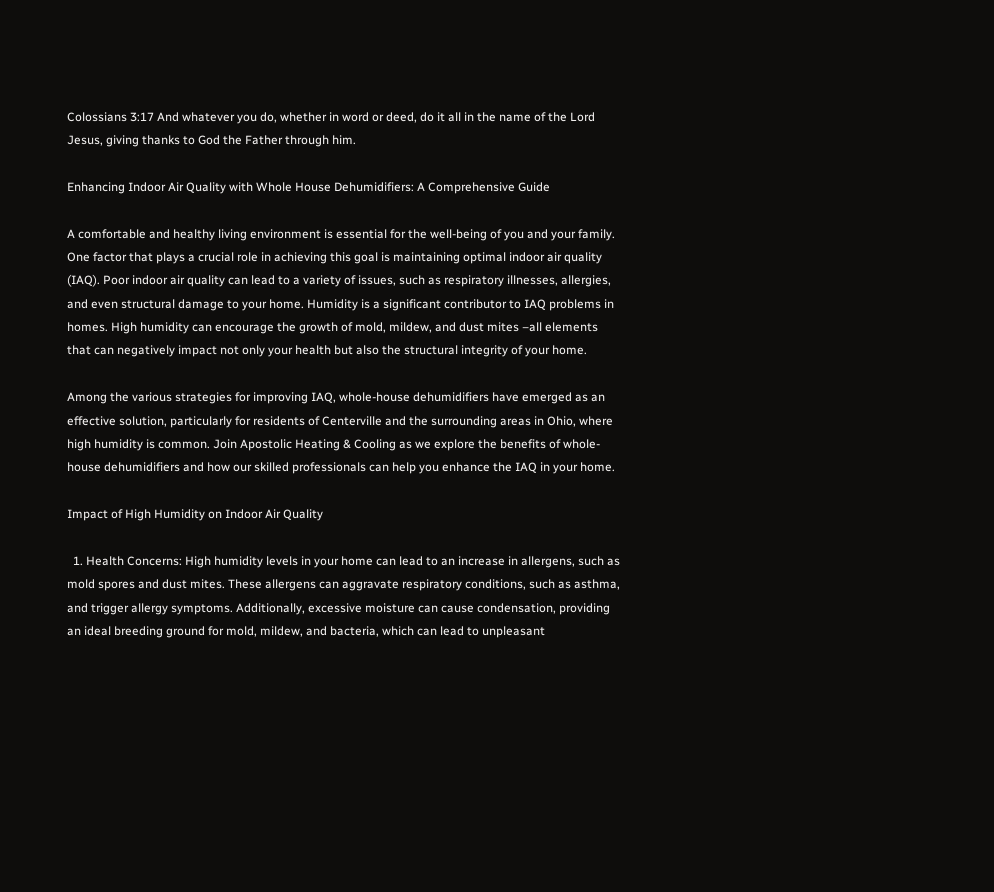Colossians 3:17 And whatever you do, whether in word or deed, do it all in the name of the Lord Jesus, giving thanks to God the Father through him.

Enhancing Indoor Air Quality with Whole House Dehumidifiers: A Comprehensive Guide

A comfortable and healthy living environment is essential for the well-being of you and your family. One factor that plays a crucial role in achieving this goal is maintaining optimal indoor air quality (IAQ). Poor indoor air quality can lead to a variety of issues, such as respiratory illnesses, allergies, and even structural damage to your home. Humidity is a significant contributor to IAQ problems in homes. High humidity can encourage the growth of mold, mildew, and dust mites –all elements that can negatively impact not only your health but also the structural integrity of your home.

Among the various strategies for improving IAQ, whole-house dehumidifiers have emerged as an effective solution, particularly for residents of Centerville and the surrounding areas in Ohio, where high humidity is common. Join Apostolic Heating & Cooling as we explore the benefits of whole-house dehumidifiers and how our skilled professionals can help you enhance the IAQ in your home.

Impact of High Humidity on Indoor Air Quality

  1. Health Concerns: High humidity levels in your home can lead to an increase in allergens, such as mold spores and dust mites. These allergens can aggravate respiratory conditions, such as asthma, and trigger allergy symptoms. Additionally, excessive moisture can cause condensation, providing an ideal breeding ground for mold, mildew, and bacteria, which can lead to unpleasant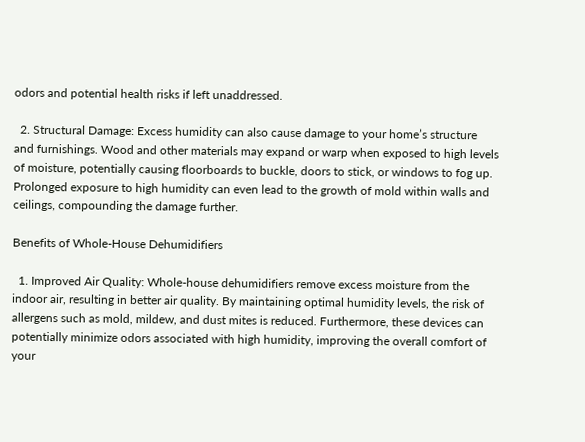odors and potential health risks if left unaddressed.

  2. Structural Damage: Excess humidity can also cause damage to your home’s structure and furnishings. Wood and other materials may expand or warp when exposed to high levels of moisture, potentially causing floorboards to buckle, doors to stick, or windows to fog up. Prolonged exposure to high humidity can even lead to the growth of mold within walls and ceilings, compounding the damage further.

Benefits of Whole-House Dehumidifiers

  1. Improved Air Quality: Whole-house dehumidifiers remove excess moisture from the indoor air, resulting in better air quality. By maintaining optimal humidity levels, the risk of allergens such as mold, mildew, and dust mites is reduced. Furthermore, these devices can potentially minimize odors associated with high humidity, improving the overall comfort of your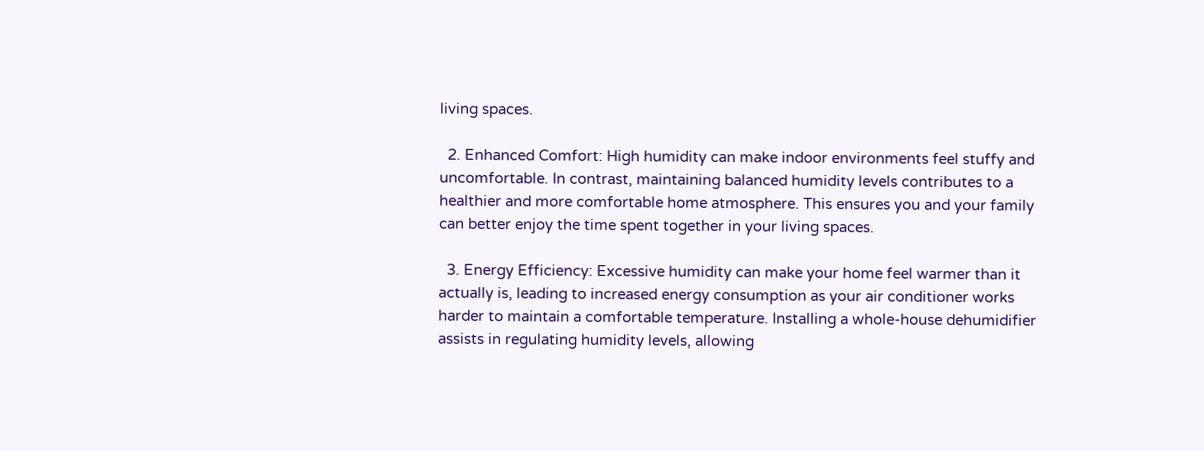living spaces.

  2. Enhanced Comfort: High humidity can make indoor environments feel stuffy and uncomfortable. In contrast, maintaining balanced humidity levels contributes to a healthier and more comfortable home atmosphere. This ensures you and your family can better enjoy the time spent together in your living spaces.

  3. Energy Efficiency: Excessive humidity can make your home feel warmer than it actually is, leading to increased energy consumption as your air conditioner works harder to maintain a comfortable temperature. Installing a whole-house dehumidifier assists in regulating humidity levels, allowing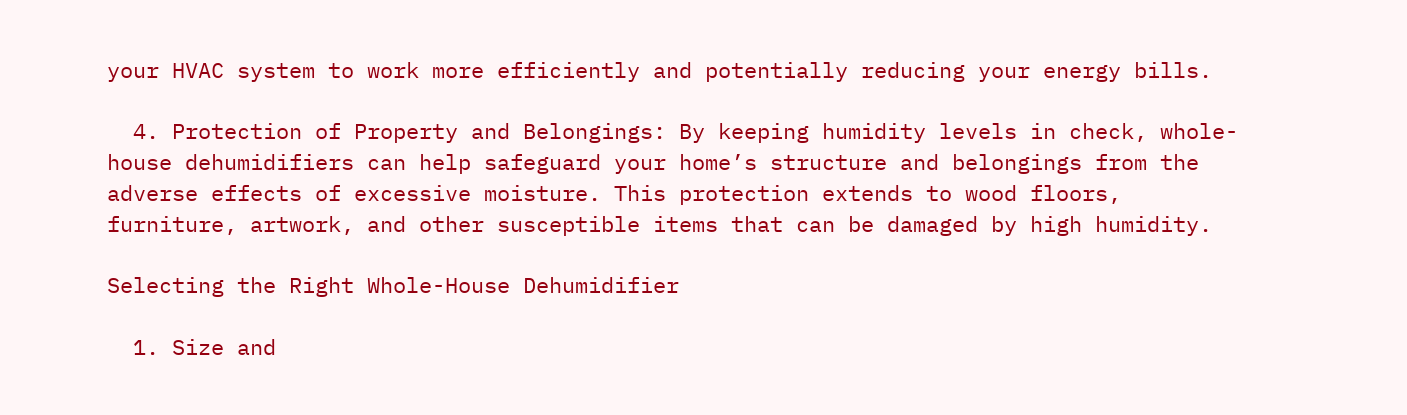your HVAC system to work more efficiently and potentially reducing your energy bills.

  4. Protection of Property and Belongings: By keeping humidity levels in check, whole-house dehumidifiers can help safeguard your home’s structure and belongings from the adverse effects of excessive moisture. This protection extends to wood floors, furniture, artwork, and other susceptible items that can be damaged by high humidity.

Selecting the Right Whole-House Dehumidifier

  1. Size and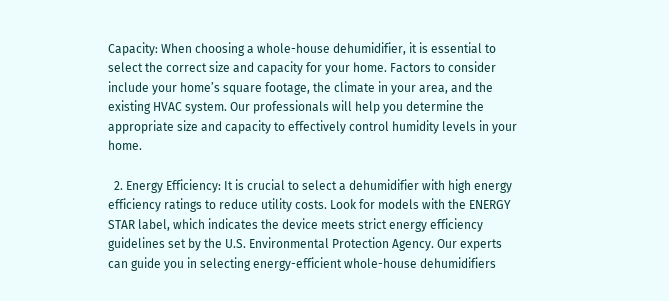Capacity: When choosing a whole-house dehumidifier, it is essential to select the correct size and capacity for your home. Factors to consider include your home’s square footage, the climate in your area, and the existing HVAC system. Our professionals will help you determine the appropriate size and capacity to effectively control humidity levels in your home.

  2. Energy Efficiency: It is crucial to select a dehumidifier with high energy efficiency ratings to reduce utility costs. Look for models with the ENERGY STAR label, which indicates the device meets strict energy efficiency guidelines set by the U.S. Environmental Protection Agency. Our experts can guide you in selecting energy-efficient whole-house dehumidifiers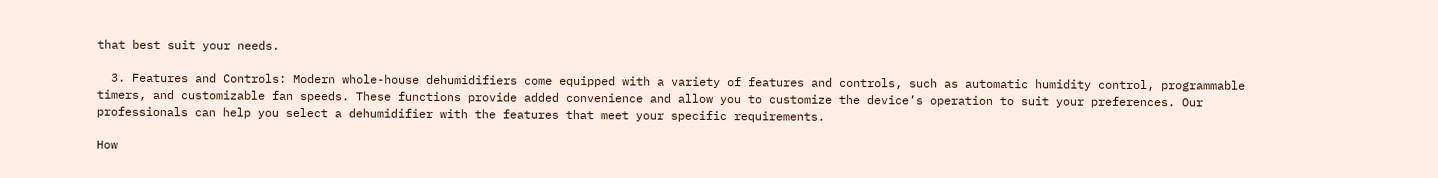that best suit your needs.

  3. Features and Controls: Modern whole-house dehumidifiers come equipped with a variety of features and controls, such as automatic humidity control, programmable timers, and customizable fan speeds. These functions provide added convenience and allow you to customize the device’s operation to suit your preferences. Our professionals can help you select a dehumidifier with the features that meet your specific requirements.

How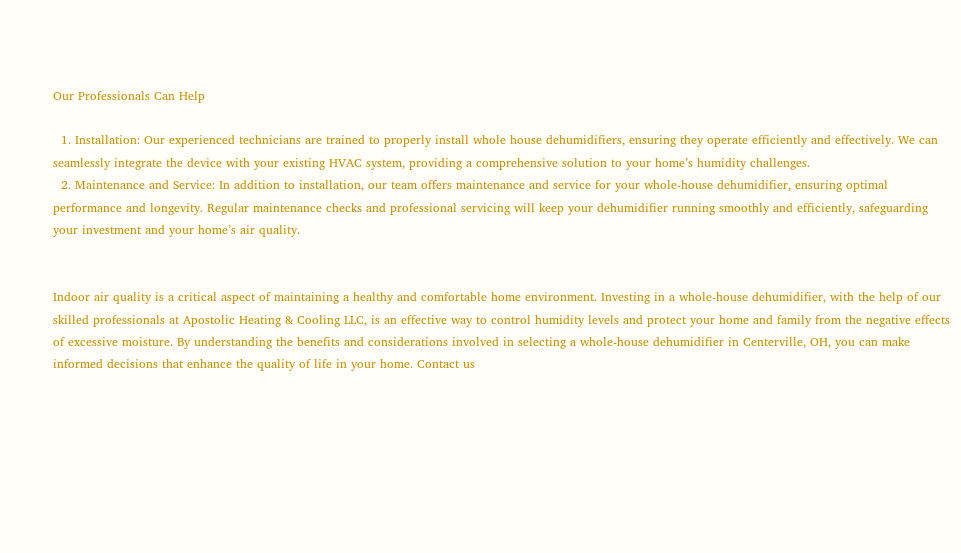Our Professionals Can Help

  1. Installation: Our experienced technicians are trained to properly install whole house dehumidifiers, ensuring they operate efficiently and effectively. We can seamlessly integrate the device with your existing HVAC system, providing a comprehensive solution to your home’s humidity challenges.
  2. Maintenance and Service: In addition to installation, our team offers maintenance and service for your whole-house dehumidifier, ensuring optimal performance and longevity. Regular maintenance checks and professional servicing will keep your dehumidifier running smoothly and efficiently, safeguarding your investment and your home’s air quality.


Indoor air quality is a critical aspect of maintaining a healthy and comfortable home environment. Investing in a whole-house dehumidifier, with the help of our skilled professionals at Apostolic Heating & Cooling LLC, is an effective way to control humidity levels and protect your home and family from the negative effects of excessive moisture. By understanding the benefits and considerations involved in selecting a whole-house dehumidifier in Centerville, OH, you can make informed decisions that enhance the quality of life in your home. Contact us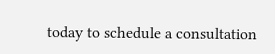today to schedule a consultation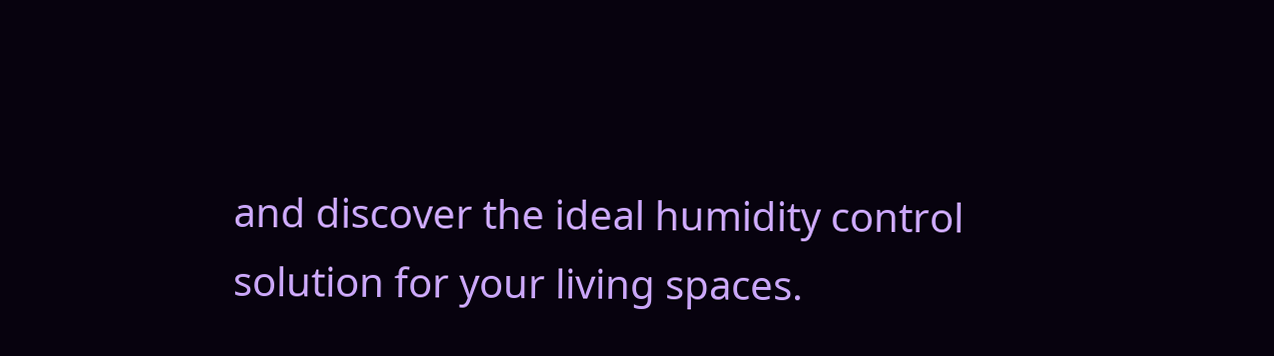and discover the ideal humidity control solution for your living spaces.